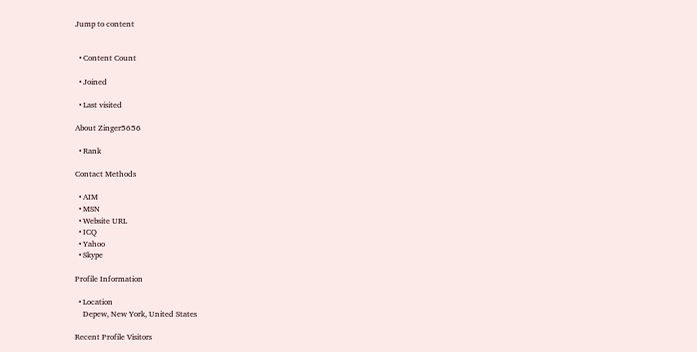Jump to content


  • Content Count

  • Joined

  • Last visited

About Zinger5656

  • Rank

Contact Methods

  • AIM
  • MSN
  • Website URL
  • ICQ
  • Yahoo
  • Skype

Profile Information

  • Location
    Depew, New York, United States

Recent Profile Visitors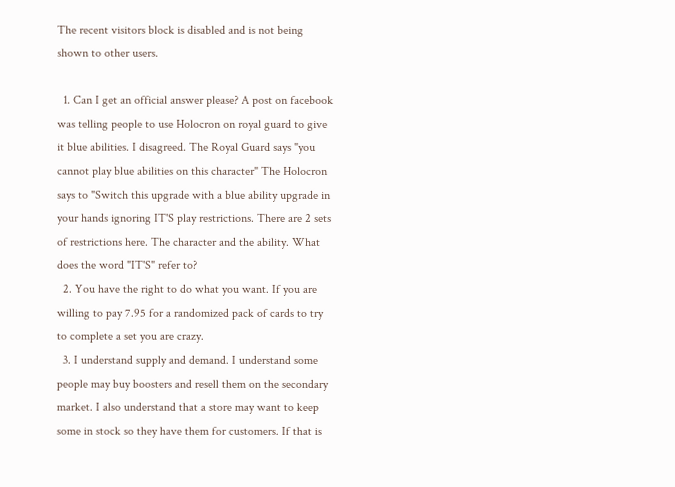The recent visitors block is disabled and is not being shown to other users.

  1. Can I get an official answer please? A post on facebook was telling people to use Holocron on royal guard to give it blue abilities. I disagreed. The Royal Guard says "you cannot play blue abilities on this character" The Holocron says to "Switch this upgrade with a blue ability upgrade in your hands ignoring IT'S play restrictions. There are 2 sets of restrictions here. The character and the ability. What does the word "IT'S" refer to?
  2. You have the right to do what you want. If you are willing to pay 7.95 for a randomized pack of cards to try to complete a set you are crazy.
  3. I understand supply and demand. I understand some people may buy boosters and resell them on the secondary market. I also understand that a store may want to keep some in stock so they have them for customers. If that is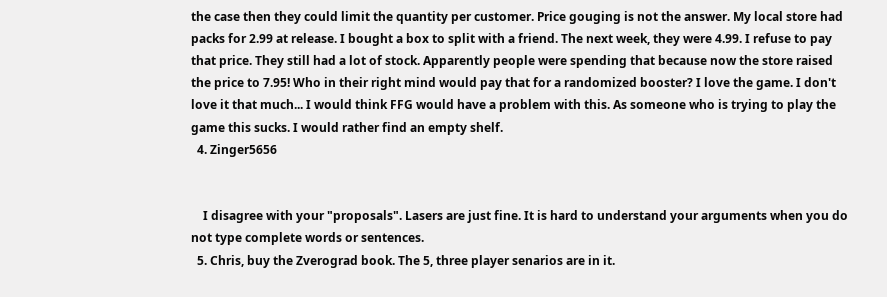the case then they could limit the quantity per customer. Price gouging is not the answer. My local store had packs for 2.99 at release. I bought a box to split with a friend. The next week, they were 4.99. I refuse to pay that price. They still had a lot of stock. Apparently people were spending that because now the store raised the price to 7.95! Who in their right mind would pay that for a randomized booster? I love the game. I don't love it that much... I would think FFG would have a problem with this. As someone who is trying to play the game this sucks. I would rather find an empty shelf.
  4. Zinger5656


    I disagree with your "proposals". Lasers are just fine. It is hard to understand your arguments when you do not type complete words or sentences.
  5. Chris, buy the Zverograd book. The 5, three player senarios are in it.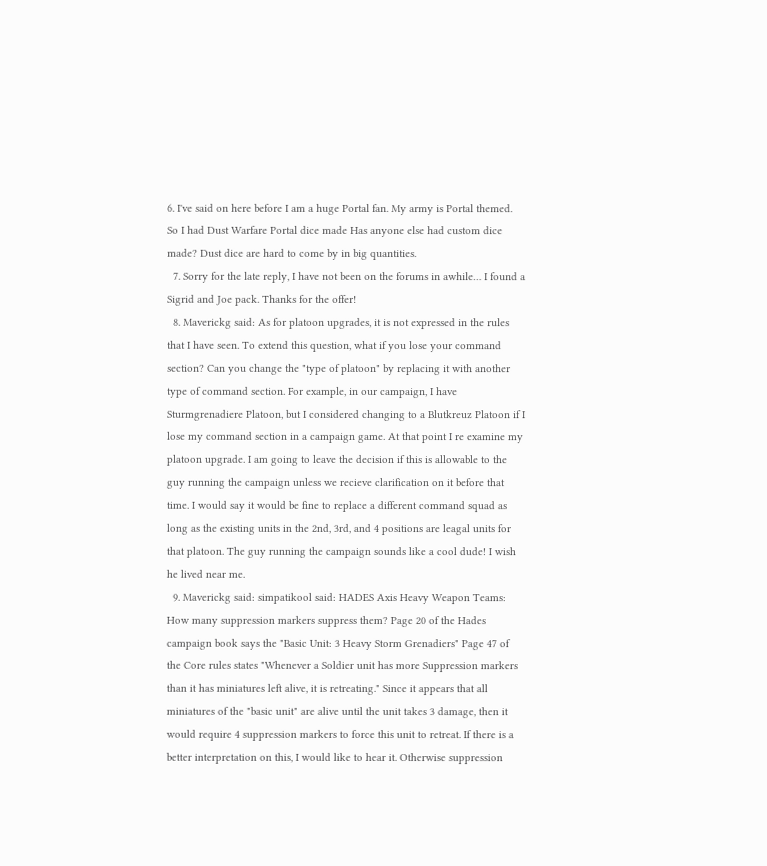6. I've said on here before I am a huge Portal fan. My army is Portal themed. So I had Dust Warfare Portal dice made Has anyone else had custom dice made? Dust dice are hard to come by in big quantities.
  7. Sorry for the late reply, I have not been on the forums in awhile… I found a Sigrid and Joe pack. Thanks for the offer!
  8. Maverickg said: As for platoon upgrades, it is not expressed in the rules that I have seen. To extend this question, what if you lose your command section? Can you change the "type of platoon" by replacing it with another type of command section. For example, in our campaign, I have Sturmgrenadiere Platoon, but I considered changing to a Blutkreuz Platoon if I lose my command section in a campaign game. At that point I re examine my platoon upgrade. I am going to leave the decision if this is allowable to the guy running the campaign unless we recieve clarification on it before that time. I would say it would be fine to replace a different command squad as long as the existing units in the 2nd, 3rd, and 4 positions are leagal units for that platoon. The guy running the campaign sounds like a cool dude! I wish he lived near me.
  9. Maverickg said: simpatikool said: HADES Axis Heavy Weapon Teams: How many suppression markers suppress them? Page 20 of the Hades campaign book says the "Basic Unit: 3 Heavy Storm Grenadiers" Page 47 of the Core rules states "Whenever a Soldier unit has more Suppression markers than it has miniatures left alive, it is retreating." Since it appears that all miniatures of the "basic unit" are alive until the unit takes 3 damage, then it would require 4 suppression markers to force this unit to retreat. If there is a better interpretation on this, I would like to hear it. Otherwise suppression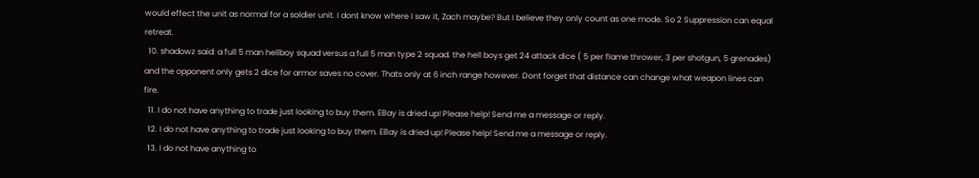would effect the unit as normal for a soldier unit. I dont know where I saw it, Zach maybe? But I believe they only count as one mode. So 2 Suppression can equal retreat.
  10. shadowz said: a full 5 man hellboy squad versus a full 5 man type 2 squad. the hell boys get 24 attack dice ( 5 per flame thrower, 3 per shotgun, 5 grenades) and the opponent only gets 2 dice for armor saves no cover. Thats only at 6 inch range however. Dont forget that distance can change what weapon lines can fire.
  11. I do not have anything to trade just looking to buy them. EBay is dried up! Please help! Send me a message or reply.
  12. I do not have anything to trade just looking to buy them. EBay is dried up! Please help! Send me a message or reply.
  13. I do not have anything to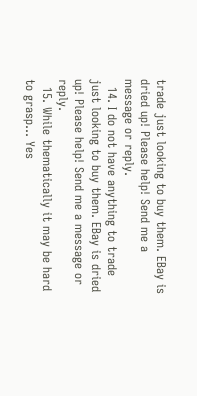trade just looking to buy them. EBay is dried up! Please help! Send me a message or reply.
  14. I do not have anything to trade just looking to buy them. EBay is dried up! Please help! Send me a message or reply.
  15. While thematically it may be hard to grasp… Yes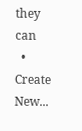they can
  • Create New...